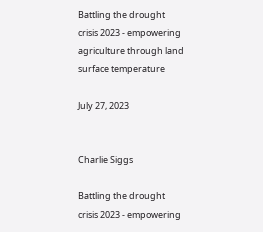Battling the drought crisis 2023 - empowering agriculture through land surface temperature

July 27, 2023


Charlie Siggs

Battling the drought crisis 2023 - empowering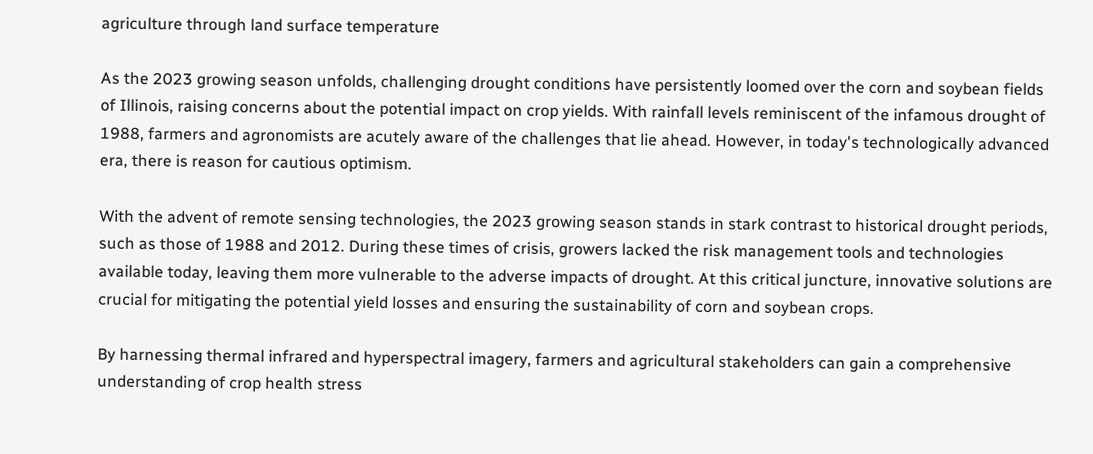agriculture through land surface temperature

As the 2023 growing season unfolds, challenging drought conditions have persistently loomed over the corn and soybean fields of Illinois, raising concerns about the potential impact on crop yields. With rainfall levels reminiscent of the infamous drought of 1988, farmers and agronomists are acutely aware of the challenges that lie ahead. However, in today's technologically advanced era, there is reason for cautious optimism.

With the advent of remote sensing technologies, the 2023 growing season stands in stark contrast to historical drought periods, such as those of 1988 and 2012. During these times of crisis, growers lacked the risk management tools and technologies available today, leaving them more vulnerable to the adverse impacts of drought. At this critical juncture, innovative solutions are crucial for mitigating the potential yield losses and ensuring the sustainability of corn and soybean crops.

By harnessing thermal infrared and hyperspectral imagery, farmers and agricultural stakeholders can gain a comprehensive understanding of crop health stress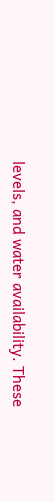levels, and water availability. These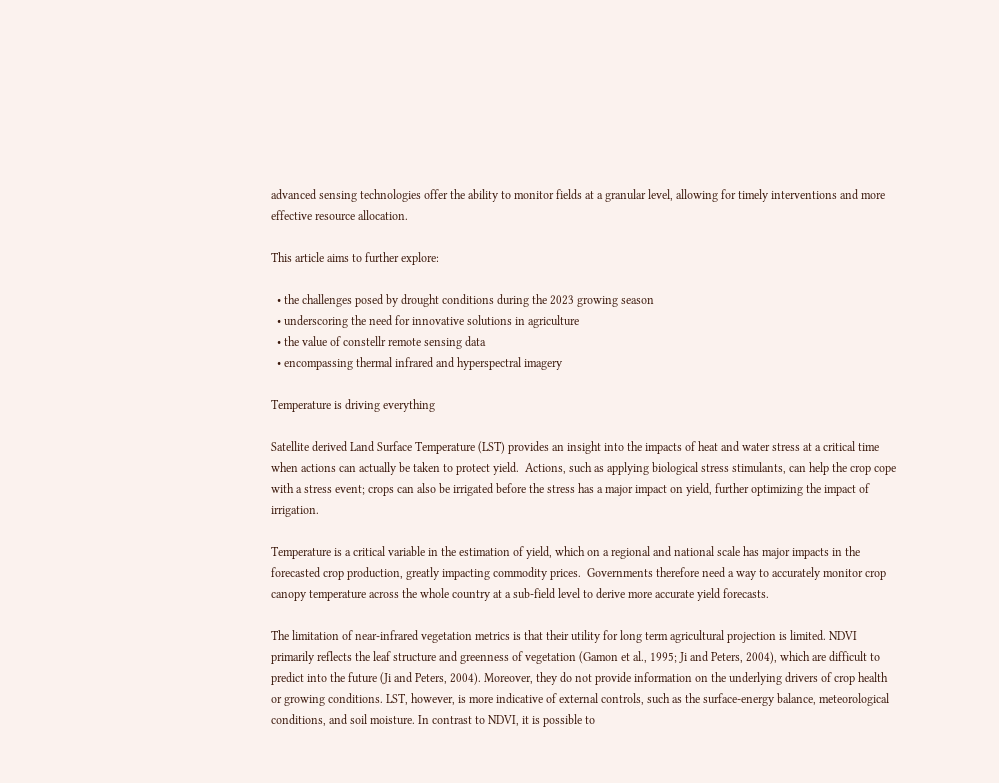advanced sensing technologies offer the ability to monitor fields at a granular level, allowing for timely interventions and more effective resource allocation.

This article aims to further explore:

  • the challenges posed by drought conditions during the 2023 growing season
  • underscoring the need for innovative solutions in agriculture
  • the value of constellr remote sensing data
  • encompassing thermal infrared and hyperspectral imagery

Temperature is driving everything

Satellite derived Land Surface Temperature (LST) provides an insight into the impacts of heat and water stress at a critical time when actions can actually be taken to protect yield.  Actions, such as applying biological stress stimulants, can help the crop cope with a stress event; crops can also be irrigated before the stress has a major impact on yield, further optimizing the impact of irrigation.

Temperature is a critical variable in the estimation of yield, which on a regional and national scale has major impacts in the forecasted crop production, greatly impacting commodity prices.  Governments therefore need a way to accurately monitor crop canopy temperature across the whole country at a sub-field level to derive more accurate yield forecasts.

The limitation of near-infrared vegetation metrics is that their utility for long term agricultural projection is limited. NDVI primarily reflects the leaf structure and greenness of vegetation (Gamon et al., 1995; Ji and Peters, 2004), which are difficult to predict into the future (Ji and Peters, 2004). Moreover, they do not provide information on the underlying drivers of crop health or growing conditions. LST, however, is more indicative of external controls, such as the surface-energy balance, meteorological conditions, and soil moisture. In contrast to NDVI, it is possible to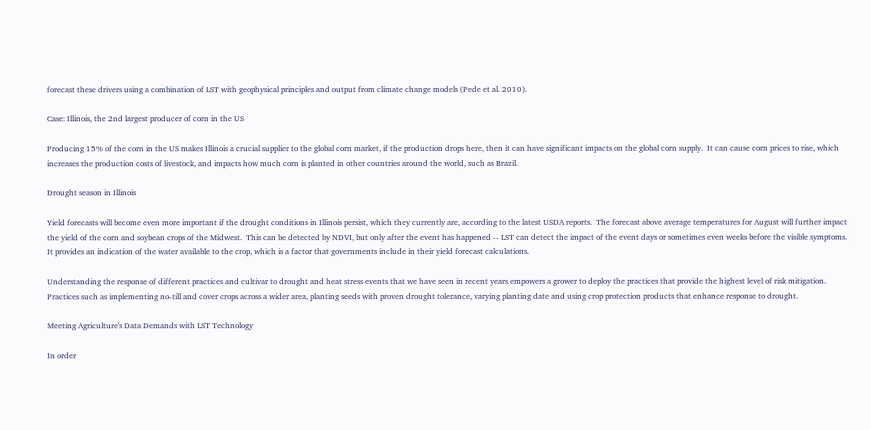forecast these drivers using a combination of LST with geophysical principles and output from climate change models (Pede et al. 2010).

Case: Illinois, the 2nd largest producer of corn in the US

Producing 15% of the corn in the US makes Illinois a crucial supplier to the global corn market, if the production drops here, then it can have significant impacts on the global corn supply.  It can cause corn prices to rise, which increases the production costs of livestock, and impacts how much corn is planted in other countries around the world, such as Brazil.

Drought season in Illinois

Yield forecasts will become even more important if the drought conditions in Illinois persist, which they currently are, according to the latest USDA reports.  The forecast above average temperatures for August will further impact the yield of the corn and soybean crops of the Midwest.  This can be detected by NDVI, but only after the event has happened -- LST can detect the impact of the event days or sometimes even weeks before the visible symptoms.  It provides an indication of the water available to the crop, which is a factor that governments include in their yield forecast calculations.

Understanding the response of different practices and cultivar to drought and heat stress events that we have seen in recent years empowers a grower to deploy the practices that provide the highest level of risk mitigation.  Practices such as implementing no-till and cover crops across a wider area, planting seeds with proven drought tolerance, varying planting date and using crop protection products that enhance response to drought.

Meeting Agriculture's Data Demands with LST Technology

In order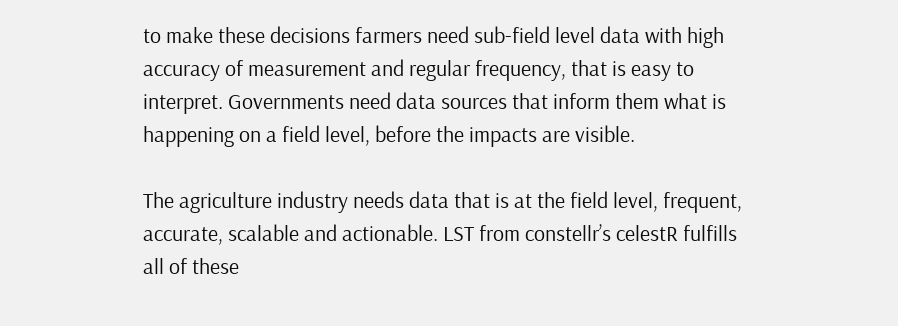to make these decisions farmers need sub-field level data with high accuracy of measurement and regular frequency, that is easy to interpret. Governments need data sources that inform them what is happening on a field level, before the impacts are visible.

The agriculture industry needs data that is at the field level, frequent, accurate, scalable and actionable. LST from constellr’s celestR fulfills all of these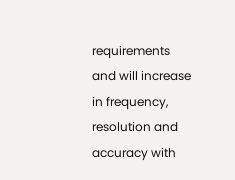requirements and will increase in frequency, resolution and accuracy with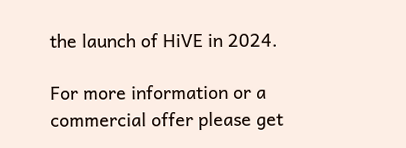the launch of HiVE in 2024.

For more information or a commercial offer please get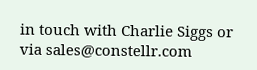in touch with Charlie Siggs or via sales@constellr.com